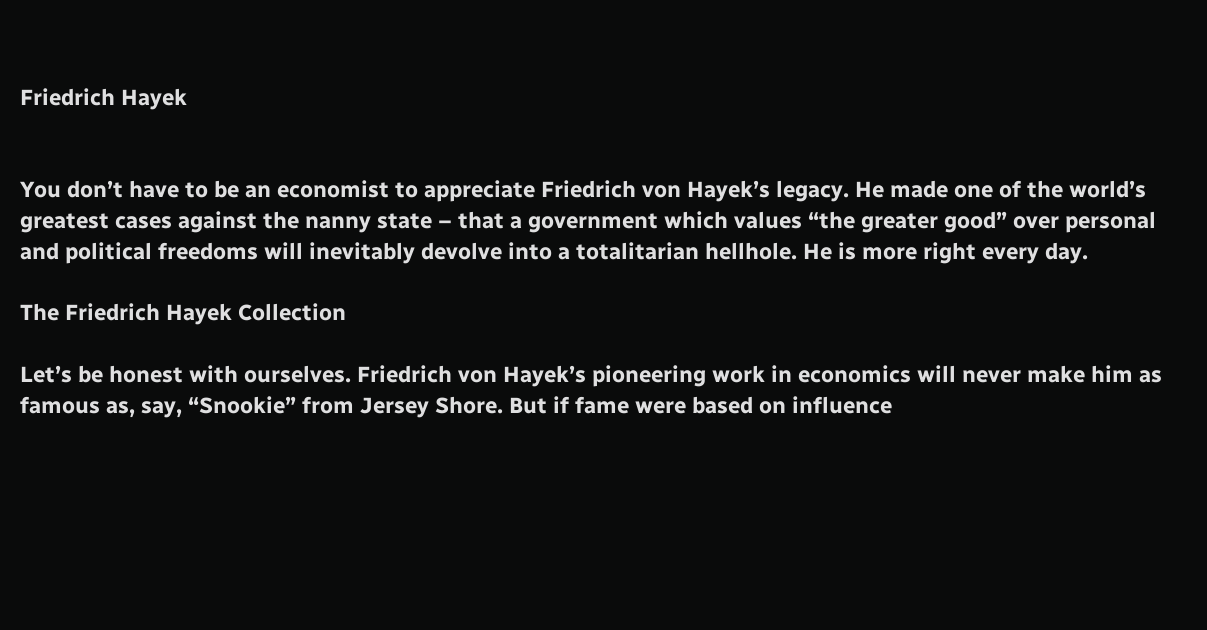Friedrich Hayek


You don’t have to be an economist to appreciate Friedrich von Hayek’s legacy. He made one of the world’s greatest cases against the nanny state – that a government which values “the greater good” over personal and political freedoms will inevitably devolve into a totalitarian hellhole. He is more right every day.

The Friedrich Hayek Collection

Let’s be honest with ourselves. Friedrich von Hayek’s pioneering work in economics will never make him as famous as, say, “Snookie” from Jersey Shore. But if fame were based on influence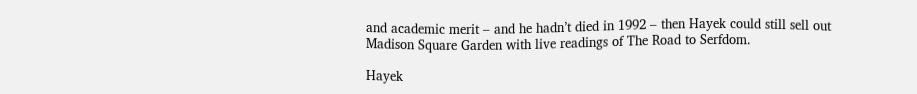and academic merit – and he hadn’t died in 1992 – then Hayek could still sell out Madison Square Garden with live readings of The Road to Serfdom.

Hayek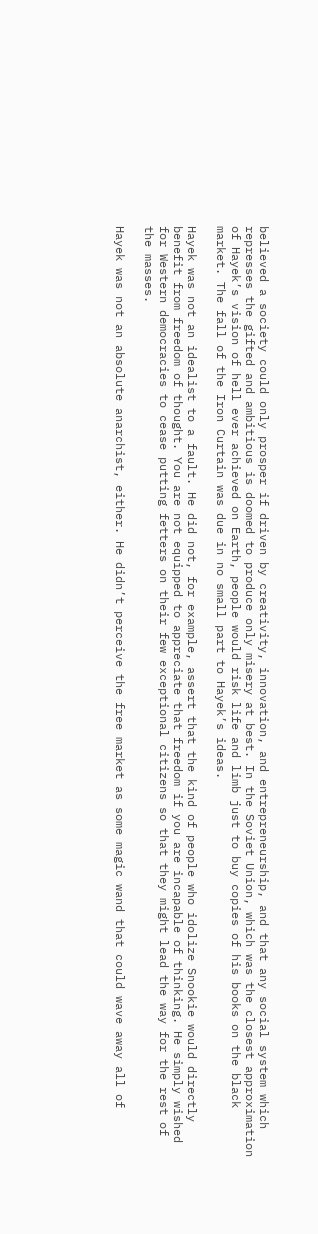believed a society could only prosper if driven by creativity, innovation, and entrepreneurship, and that any social system which represses the gifted and ambitious is doomed to produce only misery at best. In the Soviet Union, which was the closest approximation of Hayek’s vision of hell ever achieved on Earth, people would risk life and limb just to buy copies of his books on the black market. The fall of the Iron Curtain was due in no small part to Hayek’s ideas.

Hayek was not an idealist to a fault. He did not, for example, assert that the kind of people who idolize Snookie would directly benefit from freedom of thought. You are not equipped to appreciate that freedom if you are incapable of thinking. He simply wished for Western democracies to cease putting fetters on their few exceptional citizens so that they might lead the way for the rest of the masses.

Hayek was not an absolute anarchist, either. He didn’t perceive the free market as some magic wand that could wave away all of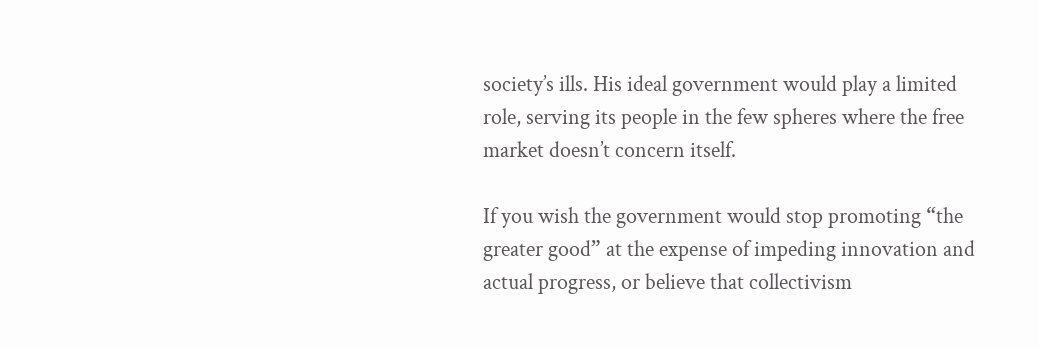society’s ills. His ideal government would play a limited role, serving its people in the few spheres where the free market doesn’t concern itself.

If you wish the government would stop promoting “the greater good” at the expense of impeding innovation and actual progress, or believe that collectivism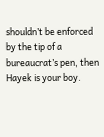shouldn’t be enforced by the tip of a bureaucrat’s pen, then Hayek is your boy.